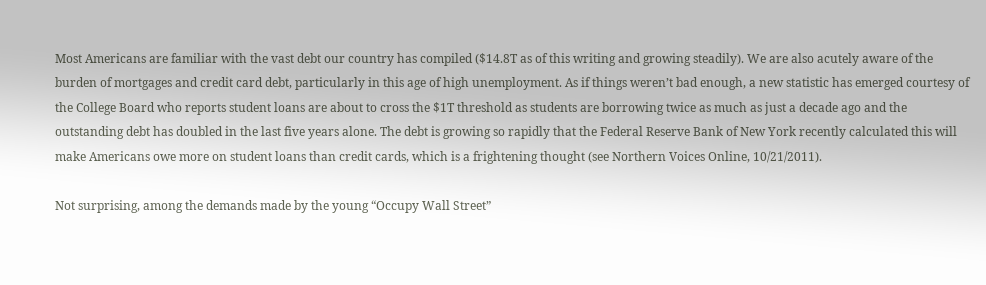Most Americans are familiar with the vast debt our country has compiled ($14.8T as of this writing and growing steadily). We are also acutely aware of the burden of mortgages and credit card debt, particularly in this age of high unemployment. As if things weren’t bad enough, a new statistic has emerged courtesy of the College Board who reports student loans are about to cross the $1T threshold as students are borrowing twice as much as just a decade ago and the outstanding debt has doubled in the last five years alone. The debt is growing so rapidly that the Federal Reserve Bank of New York recently calculated this will make Americans owe more on student loans than credit cards, which is a frightening thought (see Northern Voices Online, 10/21/2011).

Not surprising, among the demands made by the young “Occupy Wall Street”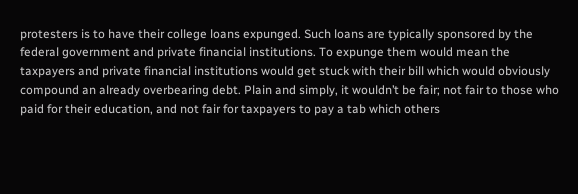protesters is to have their college loans expunged. Such loans are typically sponsored by the federal government and private financial institutions. To expunge them would mean the taxpayers and private financial institutions would get stuck with their bill which would obviously compound an already overbearing debt. Plain and simply, it wouldn’t be fair; not fair to those who paid for their education, and not fair for taxpayers to pay a tab which others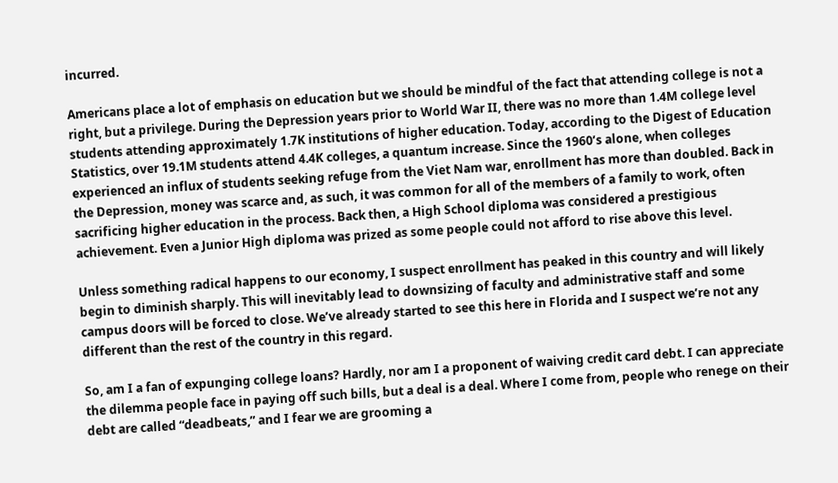incurred.

Americans place a lot of emphasis on education but we should be mindful of the fact that attending college is not a right, but a privilege. During the Depression years prior to World War II, there was no more than 1.4M college level students attending approximately 1.7K institutions of higher education. Today, according to the Digest of Education Statistics, over 19.1M students attend 4.4K colleges, a quantum increase. Since the 1960’s alone, when colleges experienced an influx of students seeking refuge from the Viet Nam war, enrollment has more than doubled. Back in the Depression, money was scarce and, as such, it was common for all of the members of a family to work, often sacrificing higher education in the process. Back then, a High School diploma was considered a prestigious achievement. Even a Junior High diploma was prized as some people could not afford to rise above this level.

Unless something radical happens to our economy, I suspect enrollment has peaked in this country and will likely begin to diminish sharply. This will inevitably lead to downsizing of faculty and administrative staff and some campus doors will be forced to close. We’ve already started to see this here in Florida and I suspect we’re not any different than the rest of the country in this regard.

So, am I a fan of expunging college loans? Hardly, nor am I a proponent of waiving credit card debt. I can appreciate the dilemma people face in paying off such bills, but a deal is a deal. Where I come from, people who renege on their debt are called “deadbeats,” and I fear we are grooming a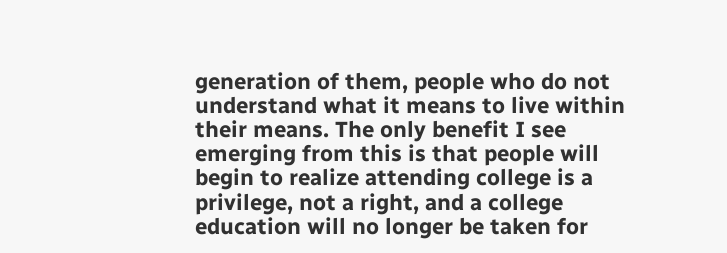generation of them, people who do not understand what it means to live within their means. The only benefit I see emerging from this is that people will begin to realize attending college is a privilege, not a right, and a college education will no longer be taken for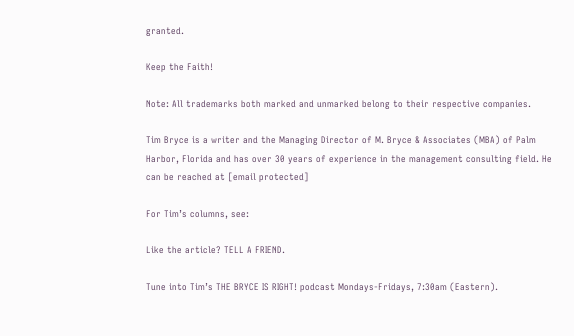granted.

Keep the Faith!

Note: All trademarks both marked and unmarked belong to their respective companies.

Tim Bryce is a writer and the Managing Director of M. Bryce & Associates (MBA) of Palm Harbor, Florida and has over 30 years of experience in the management consulting field. He can be reached at [email protected]

For Tim’s columns, see:

Like the article? TELL A FRIEND.

Tune into Tim’s THE BRYCE IS RIGHT! podcast Mondays-Fridays, 7:30am (Eastern).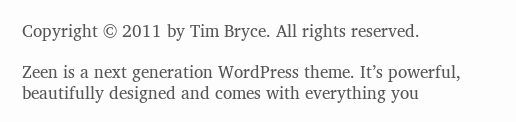Copyright © 2011 by Tim Bryce. All rights reserved.

Zeen is a next generation WordPress theme. It’s powerful, beautifully designed and comes with everything you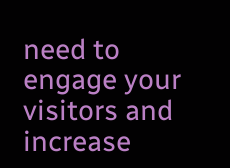need to engage your visitors and increase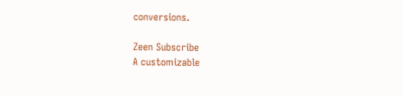conversions.

Zeen Subscribe
A customizable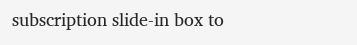subscription slide-in box to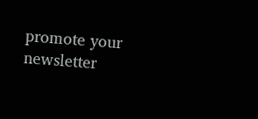promote your newsletter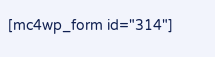[mc4wp_form id="314"]